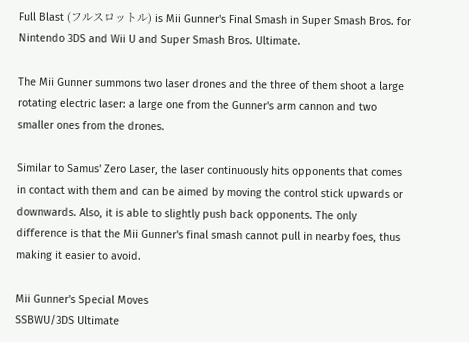Full Blast (フルスロットル) is Mii Gunner's Final Smash in Super Smash Bros. for Nintendo 3DS and Wii U and Super Smash Bros. Ultimate.

The Mii Gunner summons two laser drones and the three of them shoot a large rotating electric laser: a large one from the Gunner's arm cannon and two smaller ones from the drones.

Similar to Samus' Zero Laser, the laser continuously hits opponents that comes in contact with them and can be aimed by moving the control stick upwards or downwards. Also, it is able to slightly push back opponents. The only difference is that the Mii Gunner's final smash cannot pull in nearby foes, thus making it easier to avoid.

Mii Gunner's Special Moves
SSBWU/3DS Ultimate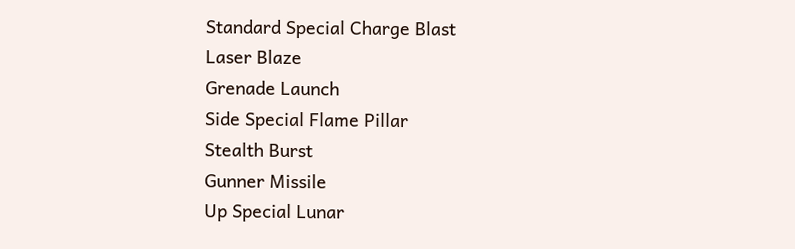Standard Special Charge Blast
Laser Blaze
Grenade Launch
Side Special Flame Pillar
Stealth Burst
Gunner Missile
Up Special Lunar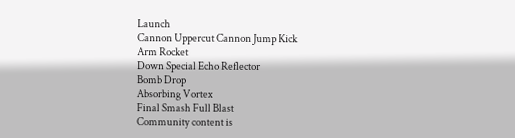Launch
Cannon Uppercut Cannon Jump Kick
Arm Rocket
Down Special Echo Reflector
Bomb Drop
Absorbing Vortex
Final Smash Full Blast
Community content is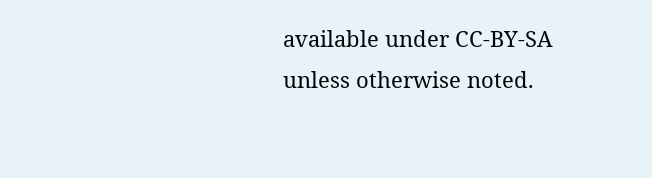available under CC-BY-SA unless otherwise noted.